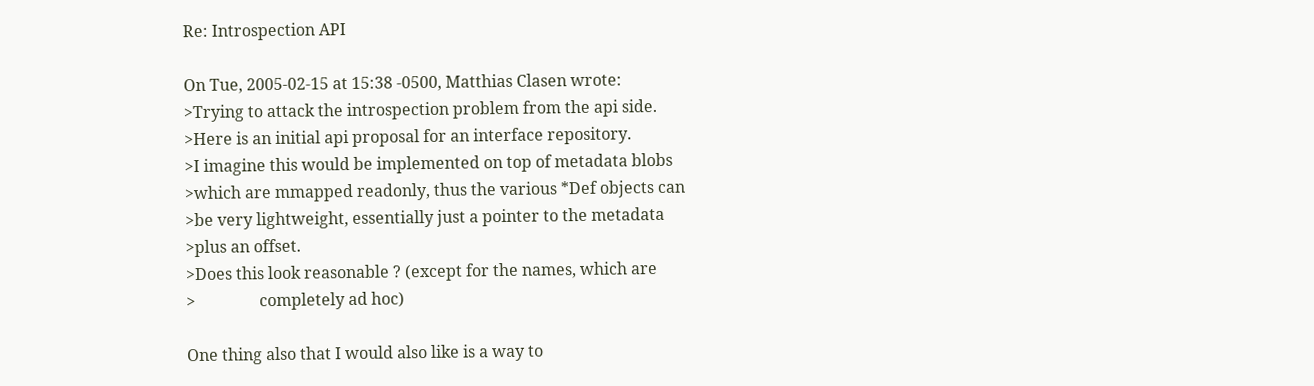Re: Introspection API

On Tue, 2005-02-15 at 15:38 -0500, Matthias Clasen wrote:
>Trying to attack the introspection problem from the api side.
>Here is an initial api proposal for an interface repository.
>I imagine this would be implemented on top of metadata blobs
>which are mmapped readonly, thus the various *Def objects can
>be very lightweight, essentially just a pointer to the metadata
>plus an offset.
>Does this look reasonable ? (except for the names, which are
>                completely ad hoc)

One thing also that I would also like is a way to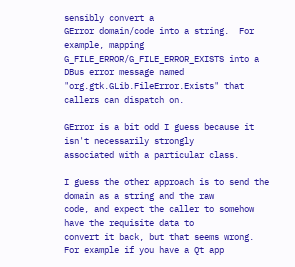sensibly convert a
GError domain/code into a string.  For example, mapping
G_FILE_ERROR/G_FILE_ERROR_EXISTS into a DBus error message named
"org.gtk.GLib.FileError.Exists" that callers can dispatch on.

GError is a bit odd I guess because it isn't necessarily strongly
associated with a particular class.

I guess the other approach is to send the domain as a string and the raw
code, and expect the caller to somehow have the requisite data to
convert it back, but that seems wrong.  For example if you have a Qt app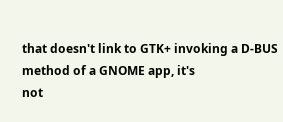that doesn't link to GTK+ invoking a D-BUS method of a GNOME app, it's
not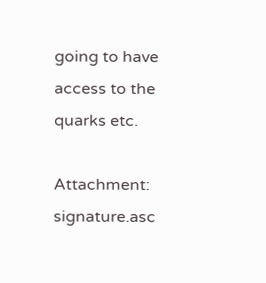going to have access to the quarks etc.

Attachment: signature.asc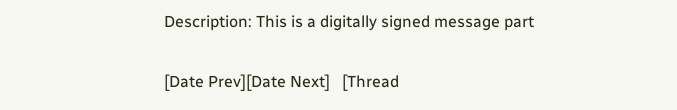Description: This is a digitally signed message part

[Date Prev][Date Next]   [Thread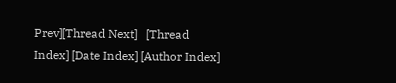Prev][Thread Next]   [Thread Index] [Date Index] [Author Index]